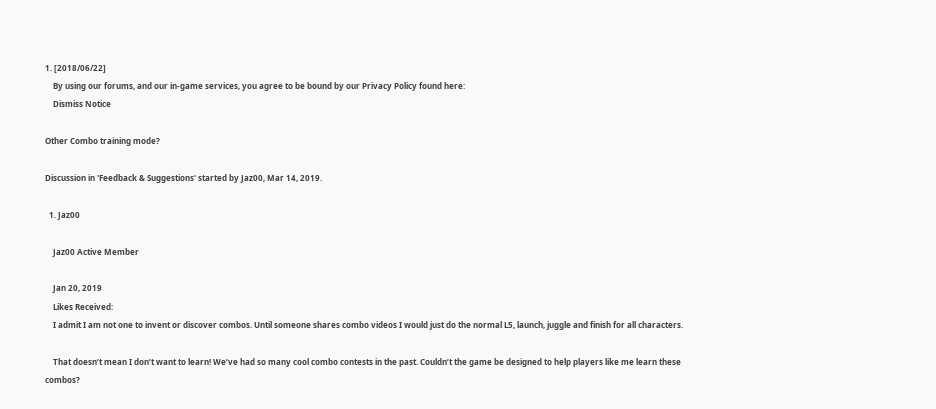1. [2018/06/22]
    By using our forums, and our in-game services, you agree to be bound by our Privacy Policy found here:
    Dismiss Notice

Other Combo training mode?

Discussion in 'Feedback & Suggestions' started by Jaz00, Mar 14, 2019.

  1. Jaz00

    Jaz00 Active Member

    Jan 20, 2019
    Likes Received:
    I admit I am not one to invent or discover combos. Until someone shares combo videos I would just do the normal L5, launch, juggle and finish for all characters.

    That doesn’t mean I don’t want to learn! We’ve had so many cool combo contests in the past. Couldn’t the game be designed to help players like me learn these combos?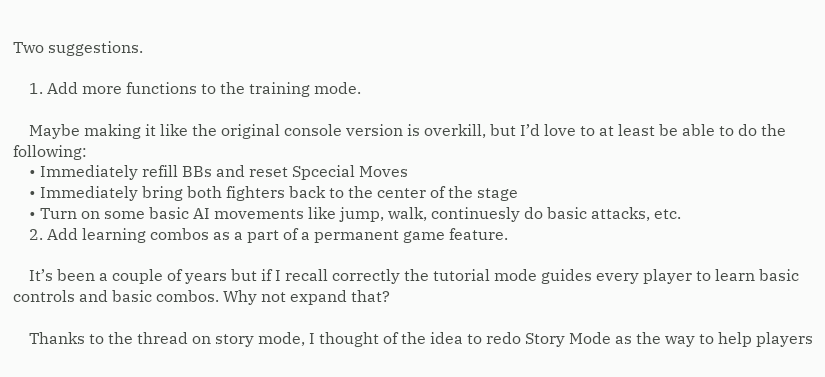Two suggestions.

    1. Add more functions to the training mode.

    Maybe making it like the original console version is overkill, but I’d love to at least be able to do the following:
    • Immediately refill BBs and reset Spcecial Moves
    • Immediately bring both fighters back to the center of the stage
    • Turn on some basic AI movements like jump, walk, continuesly do basic attacks, etc.
    2. Add learning combos as a part of a permanent game feature.

    It’s been a couple of years but if I recall correctly the tutorial mode guides every player to learn basic controls and basic combos. Why not expand that?

    Thanks to the thread on story mode, I thought of the idea to redo Story Mode as the way to help players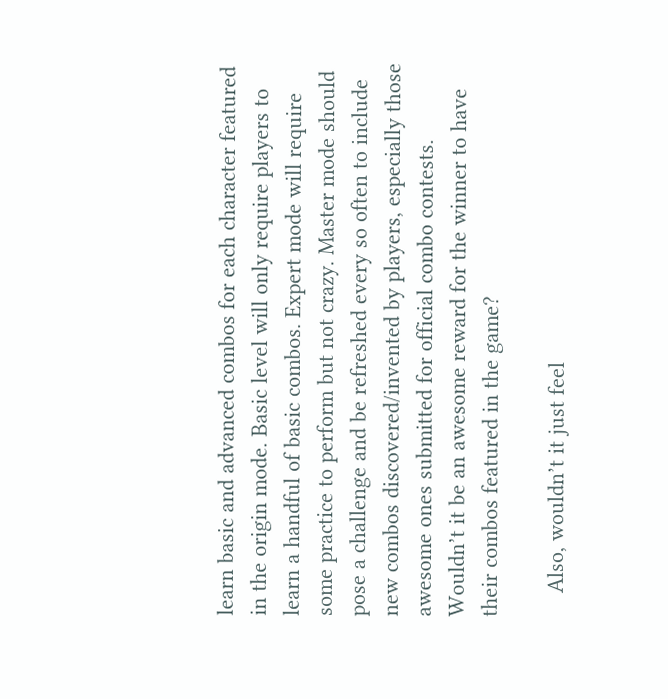learn basic and advanced combos for each character featured in the origin mode. Basic level will only require players to learn a handful of basic combos. Expert mode will require some practice to perform but not crazy. Master mode should pose a challenge and be refreshed every so often to include new combos discovered/invented by players, especially those awesome ones submitted for official combo contests. Wouldn’t it be an awesome reward for the winner to have their combos featured in the game?

    Also, wouldn’t it just feel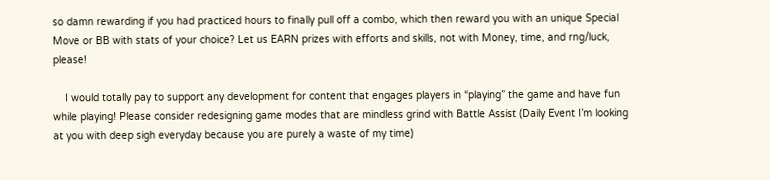so damn rewarding if you had practiced hours to finally pull off a combo, which then reward you with an unique Special Move or BB with stats of your choice? Let us EARN prizes with efforts and skills, not with Money, time, and rng/luck, please!

    I would totally pay to support any development for content that engages players in “playing” the game and have fun while playing! Please consider redesigning game modes that are mindless grind with Battle Assist (Daily Event I’m looking at you with deep sigh everyday because you are purely a waste of my time)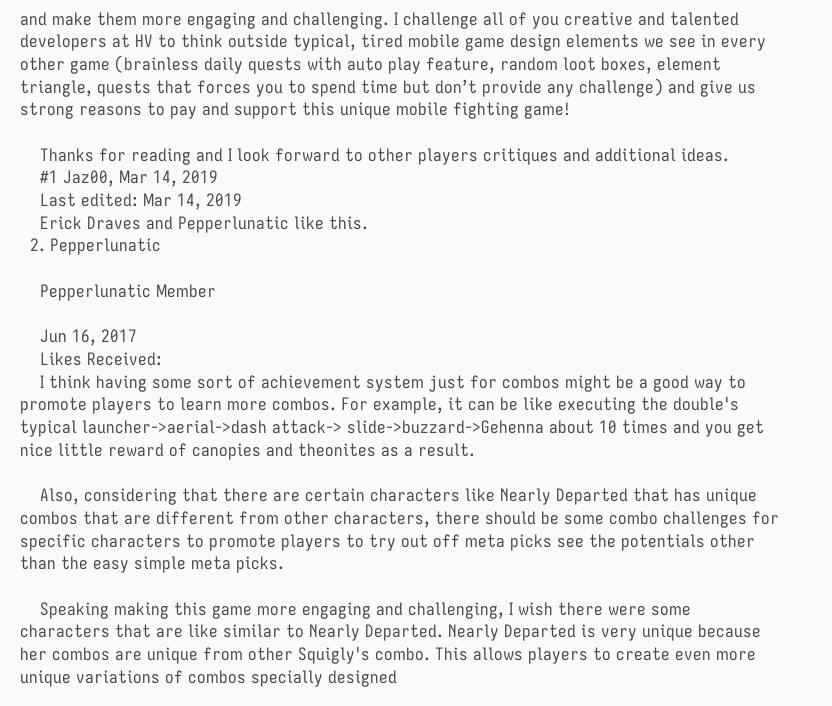and make them more engaging and challenging. I challenge all of you creative and talented developers at HV to think outside typical, tired mobile game design elements we see in every other game (brainless daily quests with auto play feature, random loot boxes, element triangle, quests that forces you to spend time but don’t provide any challenge) and give us strong reasons to pay and support this unique mobile fighting game!

    Thanks for reading and I look forward to other players critiques and additional ideas.
    #1 Jaz00, Mar 14, 2019
    Last edited: Mar 14, 2019
    Erick Draves and Pepperlunatic like this.
  2. Pepperlunatic

    Pepperlunatic Member

    Jun 16, 2017
    Likes Received:
    I think having some sort of achievement system just for combos might be a good way to promote players to learn more combos. For example, it can be like executing the double's typical launcher->aerial->dash attack-> slide->buzzard->Gehenna about 10 times and you get nice little reward of canopies and theonites as a result.

    Also, considering that there are certain characters like Nearly Departed that has unique combos that are different from other characters, there should be some combo challenges for specific characters to promote players to try out off meta picks see the potentials other than the easy simple meta picks.

    Speaking making this game more engaging and challenging, I wish there were some characters that are like similar to Nearly Departed. Nearly Departed is very unique because her combos are unique from other Squigly's combo. This allows players to create even more unique variations of combos specially designed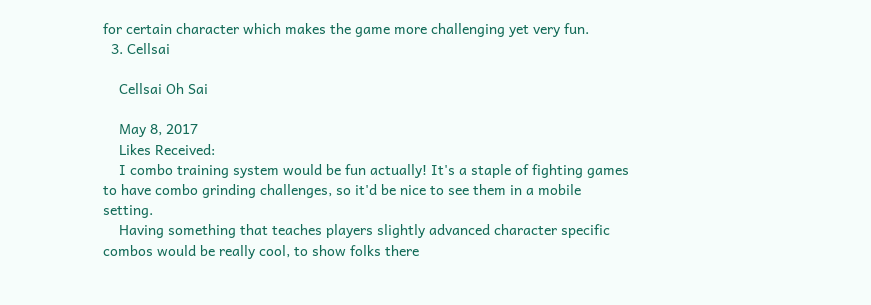for certain character which makes the game more challenging yet very fun.
  3. Cellsai

    Cellsai Oh Sai

    May 8, 2017
    Likes Received:
    I combo training system would be fun actually! It's a staple of fighting games to have combo grinding challenges, so it'd be nice to see them in a mobile setting.
    Having something that teaches players slightly advanced character specific combos would be really cool, to show folks there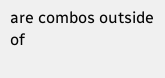are combos outside of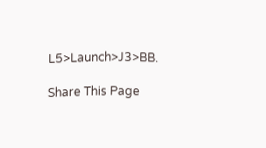L5>Launch>J3>BB.

Share This Page